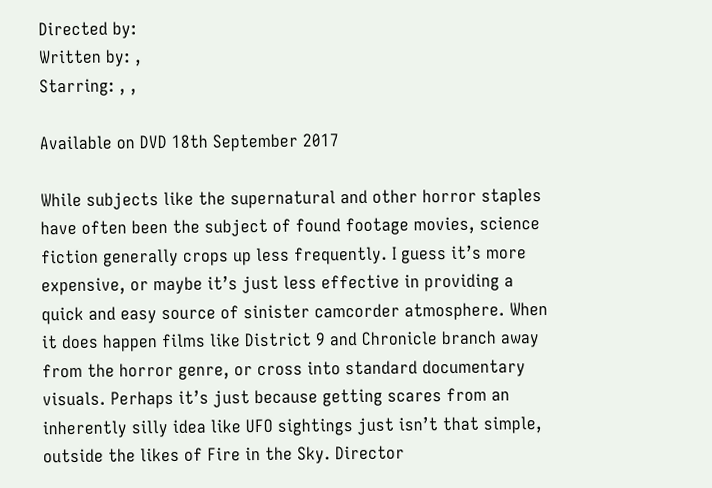Directed by:
Written by: ,
Starring: , ,

Available on DVD 18th September 2017

While subjects like the supernatural and other horror staples have often been the subject of found footage movies, science fiction generally crops up less frequently. I guess it’s more expensive, or maybe it’s just less effective in providing a quick and easy source of sinister camcorder atmosphere. When it does happen films like District 9 and Chronicle branch away from the horror genre, or cross into standard documentary visuals. Perhaps it’s just because getting scares from an inherently silly idea like UFO sightings just isn’t that simple, outside the likes of Fire in the Sky. Director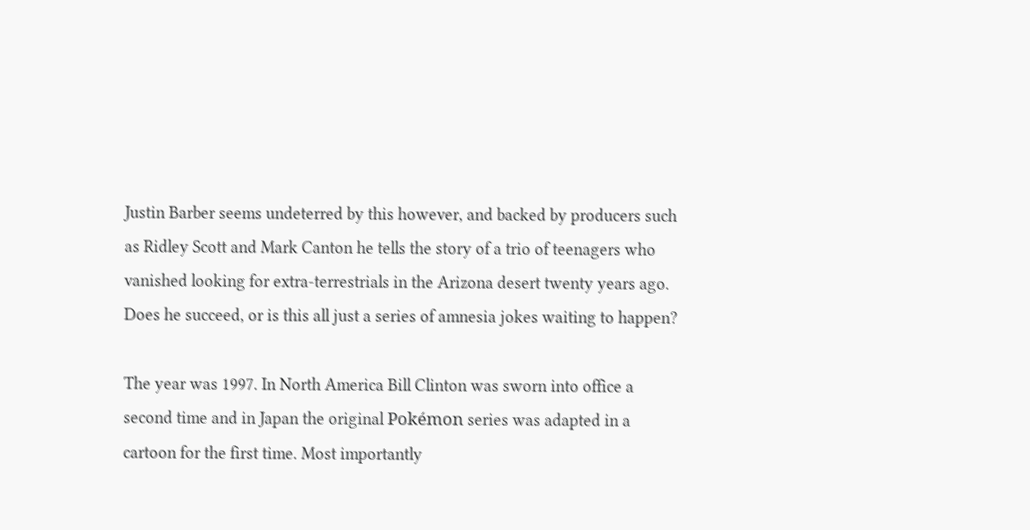Justin Barber seems undeterred by this however, and backed by producers such as Ridley Scott and Mark Canton he tells the story of a trio of teenagers who vanished looking for extra-terrestrials in the Arizona desert twenty years ago. Does he succeed, or is this all just a series of amnesia jokes waiting to happen?

The year was 1997. In North America Bill Clinton was sworn into office a second time and in Japan the original Pokémon series was adapted in a cartoon for the first time. Most importantly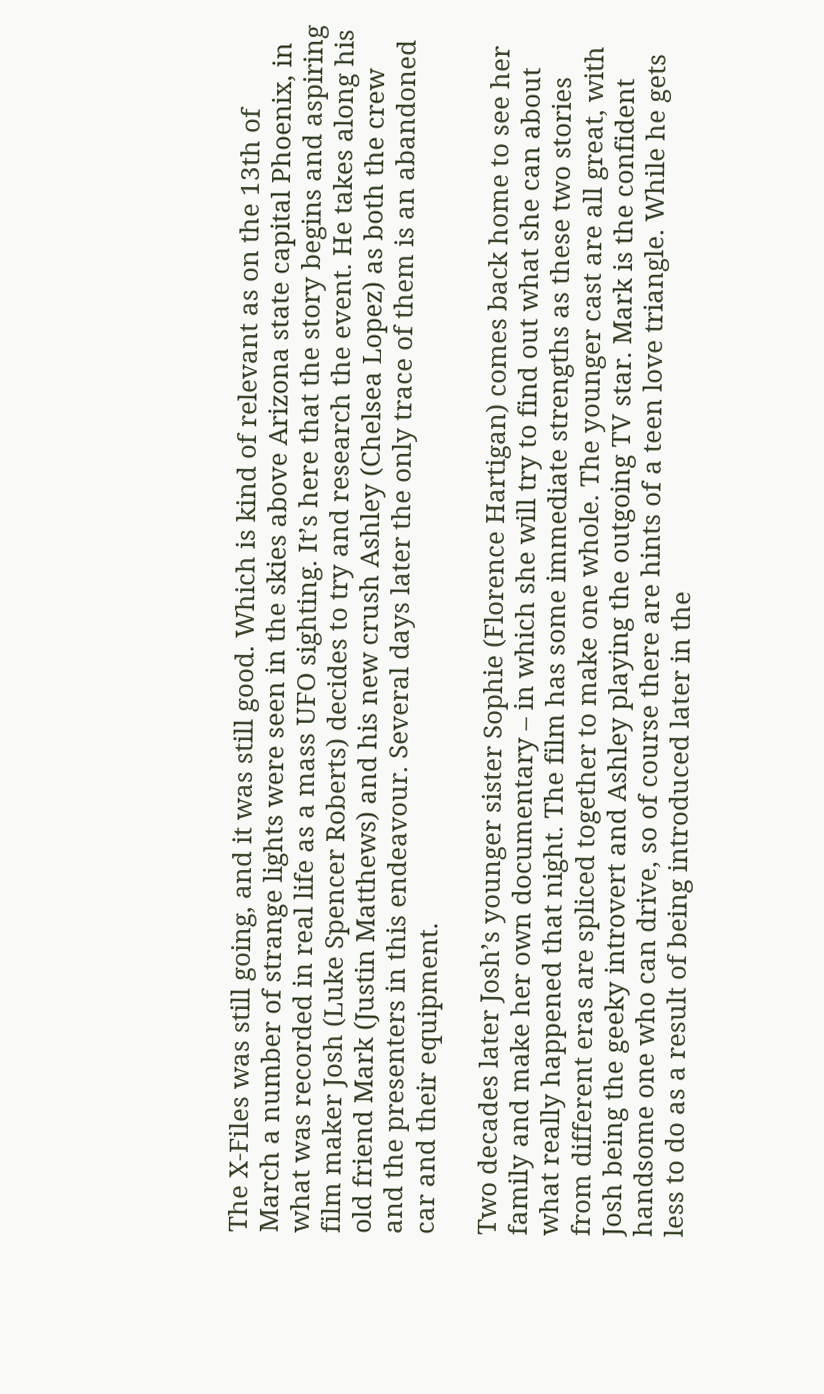The X-Files was still going, and it was still good. Which is kind of relevant as on the 13th of March a number of strange lights were seen in the skies above Arizona state capital Phoenix, in what was recorded in real life as a mass UFO sighting. It’s here that the story begins and aspiring film maker Josh (Luke Spencer Roberts) decides to try and research the event. He takes along his old friend Mark (Justin Matthews) and his new crush Ashley (Chelsea Lopez) as both the crew and the presenters in this endeavour. Several days later the only trace of them is an abandoned car and their equipment.

Two decades later Josh’s younger sister Sophie (Florence Hartigan) comes back home to see her family and make her own documentary – in which she will try to find out what she can about what really happened that night. The film has some immediate strengths as these two stories from different eras are spliced together to make one whole. The younger cast are all great, with Josh being the geeky introvert and Ashley playing the outgoing TV star. Mark is the confident handsome one who can drive, so of course there are hints of a teen love triangle. While he gets less to do as a result of being introduced later in the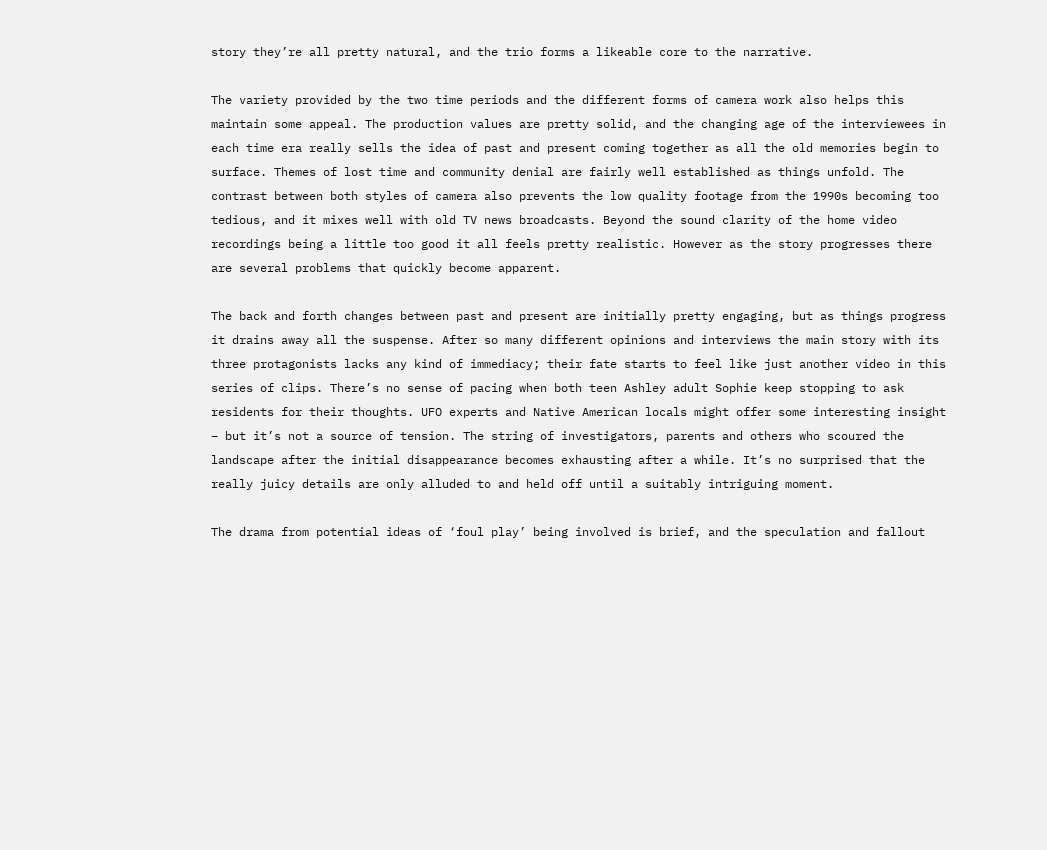story they’re all pretty natural, and the trio forms a likeable core to the narrative.

The variety provided by the two time periods and the different forms of camera work also helps this maintain some appeal. The production values are pretty solid, and the changing age of the interviewees in each time era really sells the idea of past and present coming together as all the old memories begin to surface. Themes of lost time and community denial are fairly well established as things unfold. The contrast between both styles of camera also prevents the low quality footage from the 1990s becoming too tedious, and it mixes well with old TV news broadcasts. Beyond the sound clarity of the home video recordings being a little too good it all feels pretty realistic. However as the story progresses there are several problems that quickly become apparent.

The back and forth changes between past and present are initially pretty engaging, but as things progress it drains away all the suspense. After so many different opinions and interviews the main story with its three protagonists lacks any kind of immediacy; their fate starts to feel like just another video in this series of clips. There’s no sense of pacing when both teen Ashley adult Sophie keep stopping to ask residents for their thoughts. UFO experts and Native American locals might offer some interesting insight – but it’s not a source of tension. The string of investigators, parents and others who scoured the landscape after the initial disappearance becomes exhausting after a while. It’s no surprised that the really juicy details are only alluded to and held off until a suitably intriguing moment.

The drama from potential ideas of ‘foul play’ being involved is brief, and the speculation and fallout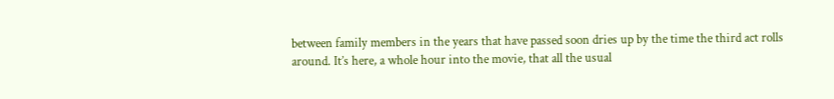between family members in the years that have passed soon dries up by the time the third act rolls around. It’s here, a whole hour into the movie, that all the usual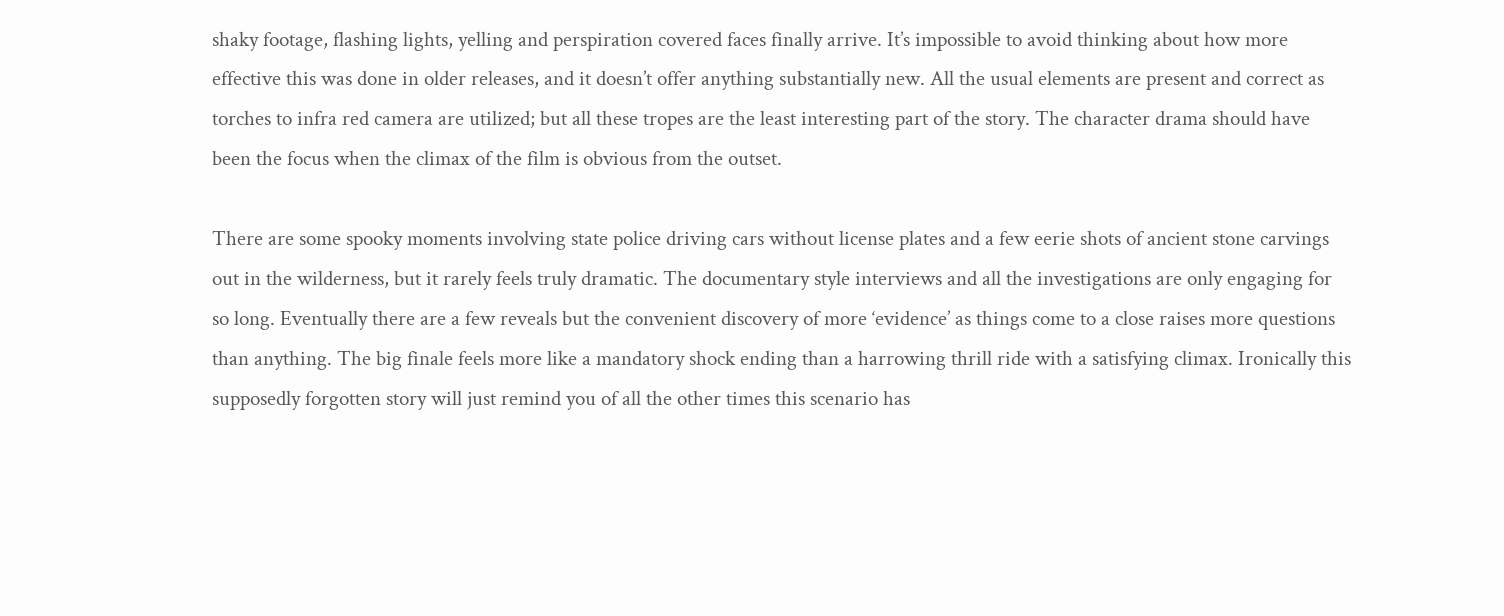shaky footage, flashing lights, yelling and perspiration covered faces finally arrive. It’s impossible to avoid thinking about how more effective this was done in older releases, and it doesn’t offer anything substantially new. All the usual elements are present and correct as torches to infra red camera are utilized; but all these tropes are the least interesting part of the story. The character drama should have been the focus when the climax of the film is obvious from the outset.

There are some spooky moments involving state police driving cars without license plates and a few eerie shots of ancient stone carvings out in the wilderness, but it rarely feels truly dramatic. The documentary style interviews and all the investigations are only engaging for so long. Eventually there are a few reveals but the convenient discovery of more ‘evidence’ as things come to a close raises more questions than anything. The big finale feels more like a mandatory shock ending than a harrowing thrill ride with a satisfying climax. Ironically this supposedly forgotten story will just remind you of all the other times this scenario has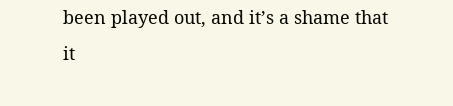been played out, and it’s a shame that it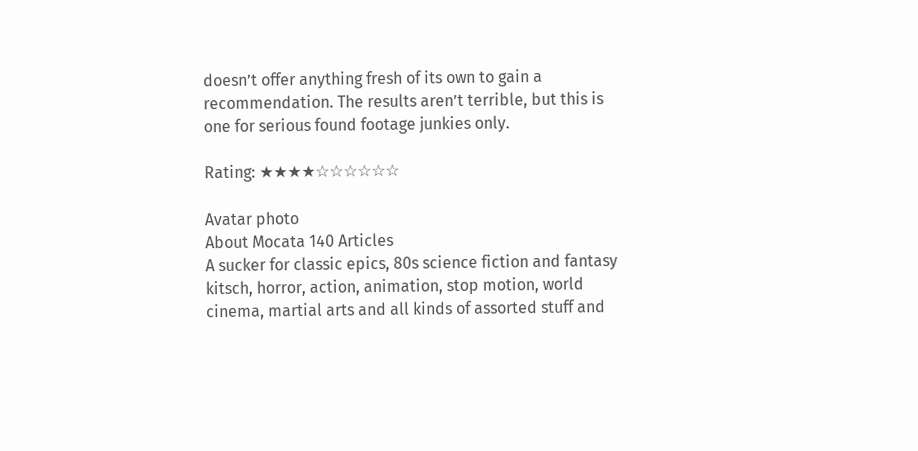doesn’t offer anything fresh of its own to gain a recommendation. The results aren’t terrible, but this is one for serious found footage junkies only.

Rating: ★★★★☆☆☆☆☆☆

Avatar photo
About Mocata 140 Articles
A sucker for classic epics, 80s science fiction and fantasy kitsch, horror, action, animation, stop motion, world cinema, martial arts and all kinds of assorted stuff and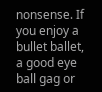nonsense. If you enjoy a bullet ballet, a good eye ball gag or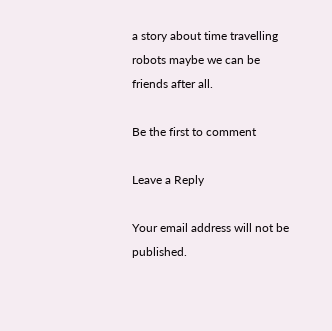a story about time travelling robots maybe we can be friends after all.

Be the first to comment

Leave a Reply

Your email address will not be published.